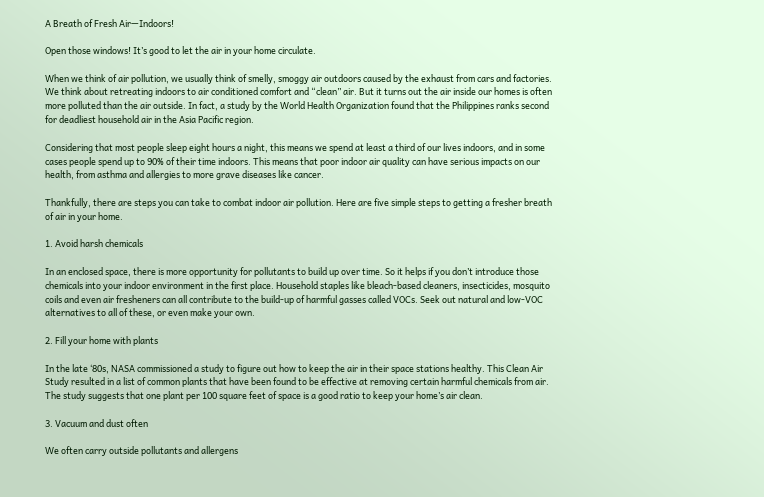A Breath of Fresh Air—Indoors!

Open those windows! It’s good to let the air in your home circulate.

When we think of air pollution, we usually think of smelly, smoggy air outdoors caused by the exhaust from cars and factories. We think about retreating indoors to air conditioned comfort and “clean” air. But it turns out the air inside our homes is often more polluted than the air outside. In fact, a study by the World Health Organization found that the Philippines ranks second for deadliest household air in the Asia Pacific region.

Considering that most people sleep eight hours a night, this means we spend at least a third of our lives indoors, and in some cases people spend up to 90% of their time indoors. This means that poor indoor air quality can have serious impacts on our health, from asthma and allergies to more grave diseases like cancer.

Thankfully, there are steps you can take to combat indoor air pollution. Here are five simple steps to getting a fresher breath of air in your home.

1. Avoid harsh chemicals

In an enclosed space, there is more opportunity for pollutants to build up over time. So it helps if you don’t introduce those chemicals into your indoor environment in the first place. Household staples like bleach-based cleaners, insecticides, mosquito coils and even air fresheners can all contribute to the build-up of harmful gasses called VOCs. Seek out natural and low-VOC alternatives to all of these, or even make your own.

2. Fill your home with plants

In the late ‘80s, NASA commissioned a study to figure out how to keep the air in their space stations healthy. This Clean Air Study resulted in a list of common plants that have been found to be effective at removing certain harmful chemicals from air. The study suggests that one plant per 100 square feet of space is a good ratio to keep your home’s air clean.

3. Vacuum and dust often

We often carry outside pollutants and allergens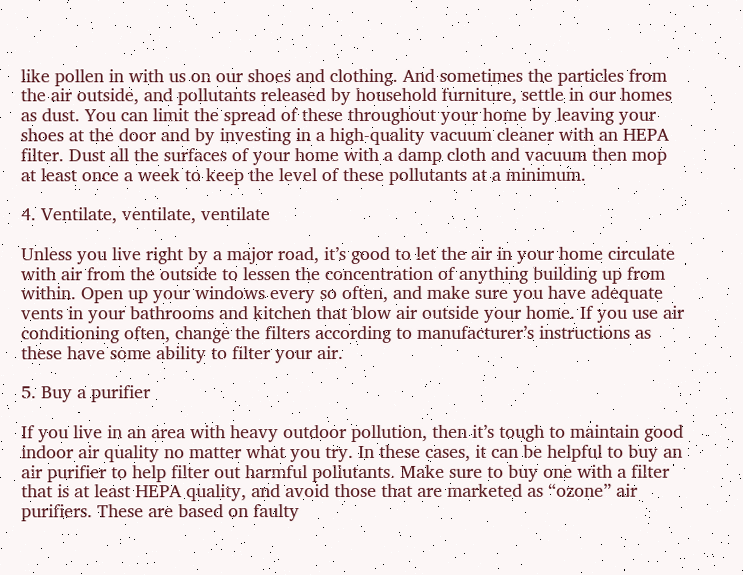like pollen in with us on our shoes and clothing. And sometimes the particles from the air outside, and pollutants released by household furniture, settle in our homes as dust. You can limit the spread of these throughout your home by leaving your shoes at the door and by investing in a high-quality vacuum cleaner with an HEPA filter. Dust all the surfaces of your home with a damp cloth and vacuum then mop at least once a week to keep the level of these pollutants at a minimum.

4. Ventilate, ventilate, ventilate

Unless you live right by a major road, it’s good to let the air in your home circulate with air from the outside to lessen the concentration of anything building up from within. Open up your windows every so often, and make sure you have adequate vents in your bathrooms and kitchen that blow air outside your home. If you use air conditioning often, change the filters according to manufacturer’s instructions as these have some ability to filter your air.

5. Buy a purifier

If you live in an area with heavy outdoor pollution, then it’s tough to maintain good indoor air quality no matter what you try. In these cases, it can be helpful to buy an air purifier to help filter out harmful pollutants. Make sure to buy one with a filter that is at least HEPA quality, and avoid those that are marketed as “ozone” air purifiers. These are based on faulty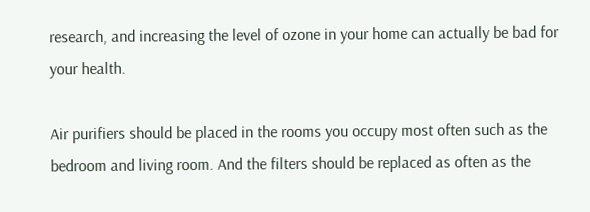research, and increasing the level of ozone in your home can actually be bad for your health.

Air purifiers should be placed in the rooms you occupy most often such as the bedroom and living room. And the filters should be replaced as often as the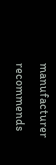manufacturer recommends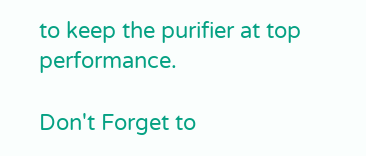to keep the purifier at top performance.

Don't Forget to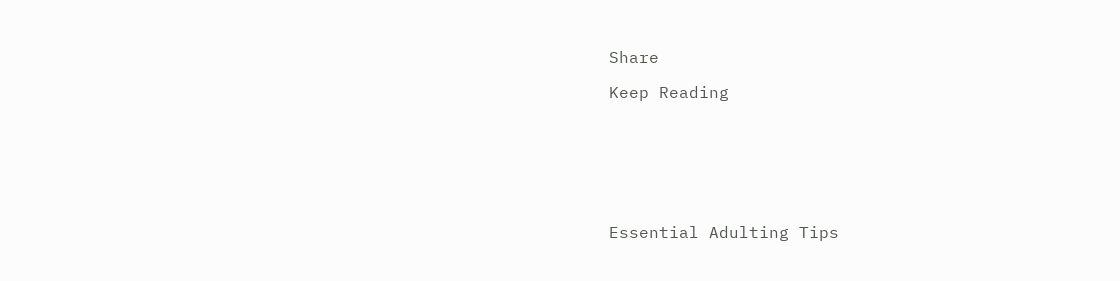Share

Keep Reading







Essential Adulting Tips